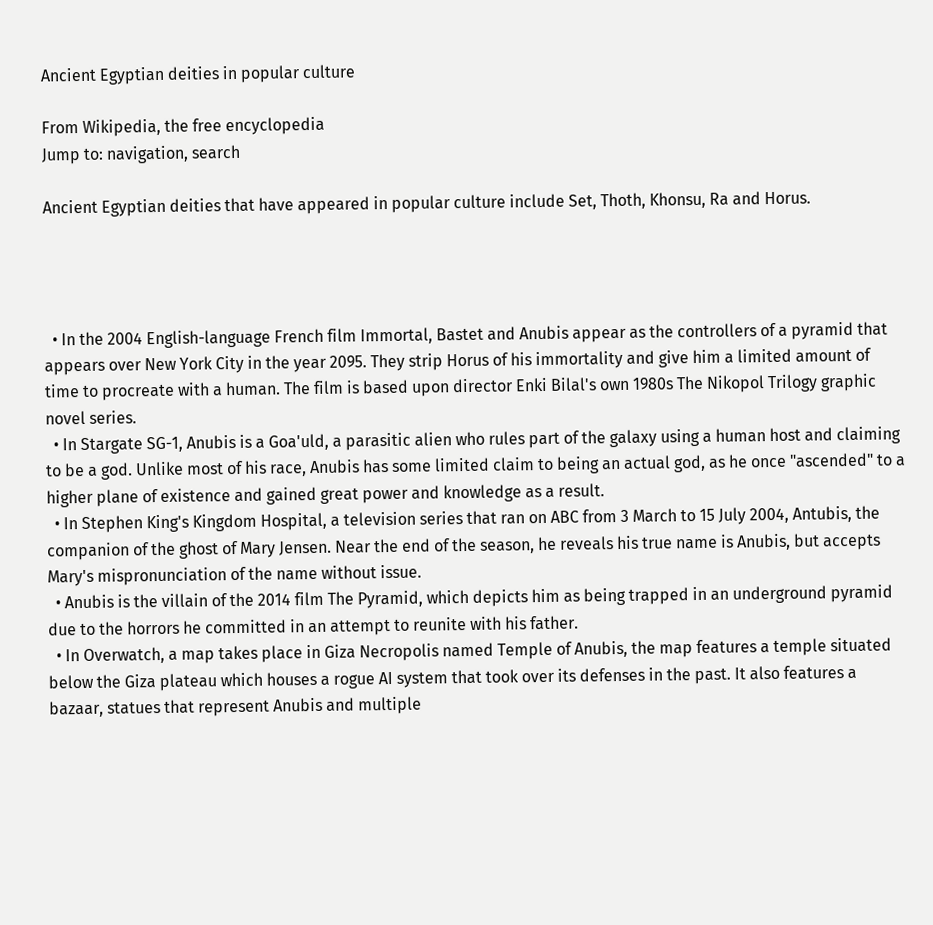Ancient Egyptian deities in popular culture

From Wikipedia, the free encyclopedia
Jump to: navigation, search

Ancient Egyptian deities that have appeared in popular culture include Set, Thoth, Khonsu, Ra and Horus.




  • In the 2004 English-language French film Immortal, Bastet and Anubis appear as the controllers of a pyramid that appears over New York City in the year 2095. They strip Horus of his immortality and give him a limited amount of time to procreate with a human. The film is based upon director Enki Bilal's own 1980s The Nikopol Trilogy graphic novel series.
  • In Stargate SG-1, Anubis is a Goa'uld, a parasitic alien who rules part of the galaxy using a human host and claiming to be a god. Unlike most of his race, Anubis has some limited claim to being an actual god, as he once "ascended" to a higher plane of existence and gained great power and knowledge as a result.
  • In Stephen King's Kingdom Hospital, a television series that ran on ABC from 3 March to 15 July 2004, Antubis, the companion of the ghost of Mary Jensen. Near the end of the season, he reveals his true name is Anubis, but accepts Mary's mispronunciation of the name without issue.
  • Anubis is the villain of the 2014 film The Pyramid, which depicts him as being trapped in an underground pyramid due to the horrors he committed in an attempt to reunite with his father.
  • In Overwatch, a map takes place in Giza Necropolis named Temple of Anubis, the map features a temple situated below the Giza plateau which houses a rogue AI system that took over its defenses in the past. It also features a bazaar, statues that represent Anubis and multiple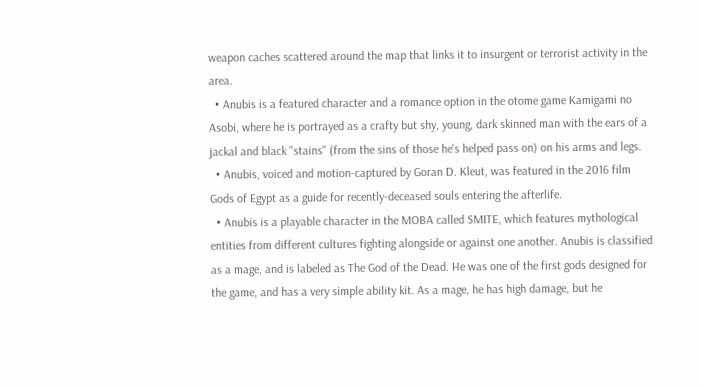weapon caches scattered around the map that links it to insurgent or terrorist activity in the area.
  • Anubis is a featured character and a romance option in the otome game Kamigami no Asobi, where he is portrayed as a crafty but shy, young, dark skinned man with the ears of a jackal and black "stains" (from the sins of those he's helped pass on) on his arms and legs.
  • Anubis, voiced and motion-captured by Goran D. Kleut, was featured in the 2016 film Gods of Egypt as a guide for recently-deceased souls entering the afterlife.
  • Anubis is a playable character in the MOBA called SMITE, which features mythological entities from different cultures fighting alongside or against one another. Anubis is classified as a mage, and is labeled as The God of the Dead. He was one of the first gods designed for the game, and has a very simple ability kit. As a mage, he has high damage, but he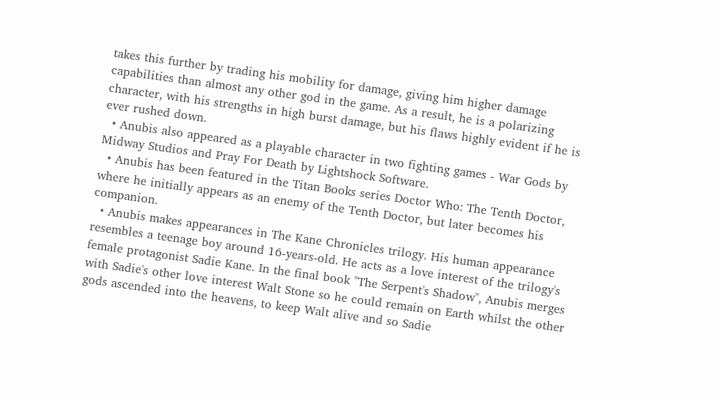takes this further by trading his mobility for damage, giving him higher damage capabilities than almost any other god in the game. As a result, he is a polarizing character, with his strengths in high burst damage, but his flaws highly evident if he is ever rushed down.
  • Anubis also appeared as a playable character in two fighting games - War Gods by Midway Studios and Pray For Death by Lightshock Software.
  • Anubis has been featured in the Titan Books series Doctor Who: The Tenth Doctor, where he initially appears as an enemy of the Tenth Doctor, but later becomes his companion.
  • Anubis makes appearances in The Kane Chronicles trilogy. His human appearance resembles a teenage boy around 16-years-old. He acts as a love interest of the trilogy's female protagonist Sadie Kane. In the final book "The Serpent's Shadow", Anubis merges with Sadie's other love interest Walt Stone so he could remain on Earth whilst the other gods ascended into the heavens, to keep Walt alive and so Sadie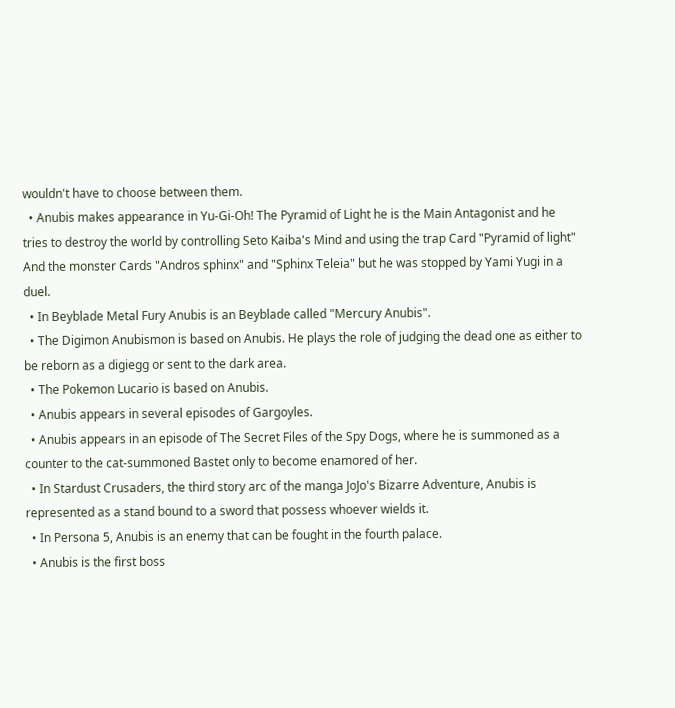wouldn't have to choose between them.
  • Anubis makes appearance in Yu-Gi-Oh! The Pyramid of Light he is the Main Antagonist and he tries to destroy the world by controlling Seto Kaiba's Mind and using the trap Card "Pyramid of light" And the monster Cards "Andros sphinx" and "Sphinx Teleia" but he was stopped by Yami Yugi in a duel.
  • In Beyblade Metal Fury Anubis is an Beyblade called "Mercury Anubis".
  • The Digimon Anubismon is based on Anubis. He plays the role of judging the dead one as either to be reborn as a digiegg or sent to the dark area.
  • The Pokemon Lucario is based on Anubis.
  • Anubis appears in several episodes of Gargoyles.
  • Anubis appears in an episode of The Secret Files of the Spy Dogs, where he is summoned as a counter to the cat-summoned Bastet only to become enamored of her.
  • In Stardust Crusaders, the third story arc of the manga JoJo's Bizarre Adventure, Anubis is represented as a stand bound to a sword that possess whoever wields it.
  • In Persona 5, Anubis is an enemy that can be fought in the fourth palace.
  • Anubis is the first boss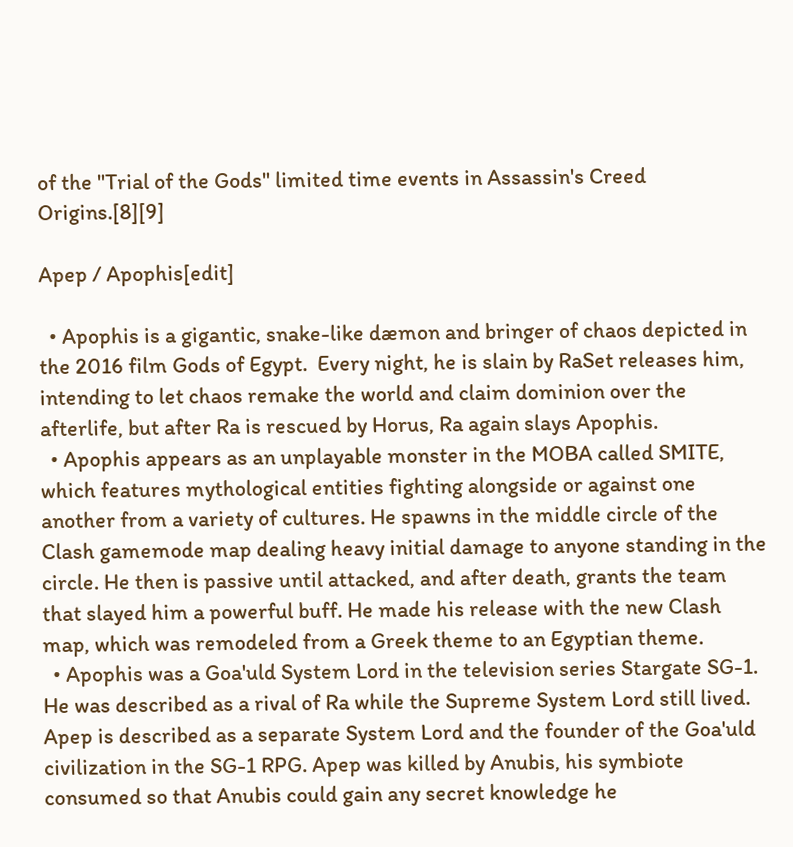of the "Trial of the Gods" limited time events in Assassin's Creed Origins.[8][9]

Apep / Apophis[edit]

  • Apophis is a gigantic, snake-like dæmon and bringer of chaos depicted in the 2016 film Gods of Egypt.  Every night, he is slain by RaSet releases him, intending to let chaos remake the world and claim dominion over the afterlife, but after Ra is rescued by Horus, Ra again slays Apophis.
  • Apophis appears as an unplayable monster in the MOBA called SMITE, which features mythological entities fighting alongside or against one another from a variety of cultures. He spawns in the middle circle of the Clash gamemode map dealing heavy initial damage to anyone standing in the circle. He then is passive until attacked, and after death, grants the team that slayed him a powerful buff. He made his release with the new Clash map, which was remodeled from a Greek theme to an Egyptian theme.
  • Apophis was a Goa'uld System Lord in the television series Stargate SG-1. He was described as a rival of Ra while the Supreme System Lord still lived. Apep is described as a separate System Lord and the founder of the Goa'uld civilization in the SG-1 RPG. Apep was killed by Anubis, his symbiote consumed so that Anubis could gain any secret knowledge he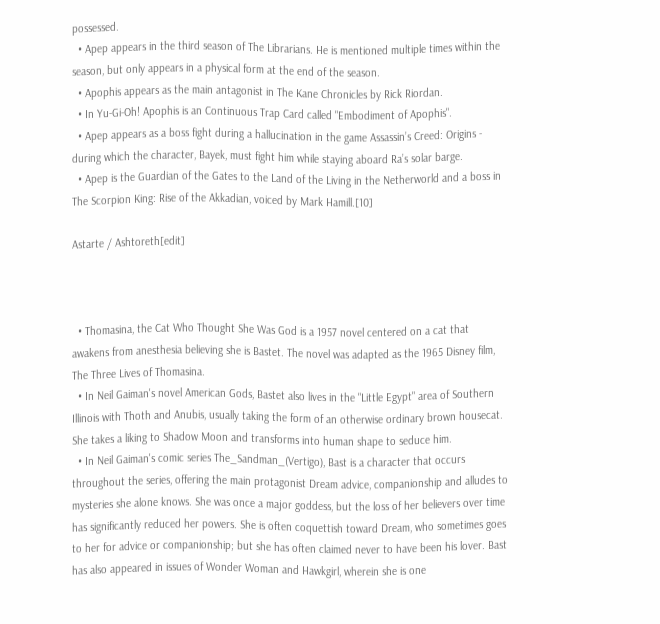possessed.
  • Apep appears in the third season of The Librarians. He is mentioned multiple times within the season, but only appears in a physical form at the end of the season.
  • Apophis appears as the main antagonist in The Kane Chronicles by Rick Riordan.
  • In Yu-Gi-Oh! Apophis is an Continuous Trap Card called "Embodiment of Apophis".
  • Apep appears as a boss fight during a hallucination in the game Assassin’s Creed: Origins - during which the character, Bayek, must fight him while staying aboard Ra’s solar barge.
  • Apep is the Guardian of the Gates to the Land of the Living in the Netherworld and a boss in The Scorpion King: Rise of the Akkadian, voiced by Mark Hamill.[10]

Astarte / Ashtoreth[edit]



  • Thomasina, the Cat Who Thought She Was God is a 1957 novel centered on a cat that awakens from anesthesia believing she is Bastet. The novel was adapted as the 1965 Disney film, The Three Lives of Thomasina.
  • In Neil Gaiman's novel American Gods, Bastet also lives in the "Little Egypt" area of Southern Illinois with Thoth and Anubis, usually taking the form of an otherwise ordinary brown housecat. She takes a liking to Shadow Moon and transforms into human shape to seduce him.
  • In Neil Gaiman's comic series The_Sandman_(Vertigo), Bast is a character that occurs throughout the series, offering the main protagonist Dream advice, companionship and alludes to mysteries she alone knows. She was once a major goddess, but the loss of her believers over time has significantly reduced her powers. She is often coquettish toward Dream, who sometimes goes to her for advice or companionship; but she has often claimed never to have been his lover. Bast has also appeared in issues of Wonder Woman and Hawkgirl, wherein she is one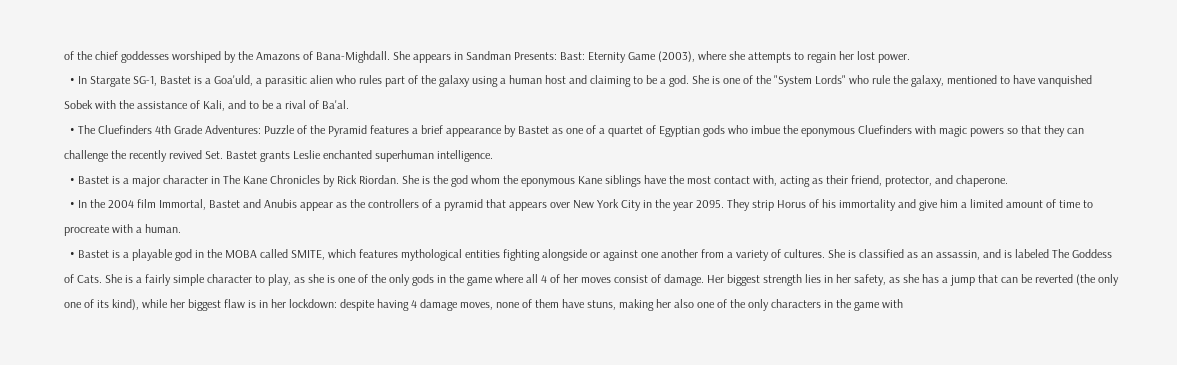of the chief goddesses worshiped by the Amazons of Bana-Mighdall. She appears in Sandman Presents: Bast: Eternity Game (2003), where she attempts to regain her lost power.
  • In Stargate SG-1, Bastet is a Goa'uld, a parasitic alien who rules part of the galaxy using a human host and claiming to be a god. She is one of the "System Lords" who rule the galaxy, mentioned to have vanquished Sobek with the assistance of Kali, and to be a rival of Ba'al.
  • The Cluefinders 4th Grade Adventures: Puzzle of the Pyramid features a brief appearance by Bastet as one of a quartet of Egyptian gods who imbue the eponymous Cluefinders with magic powers so that they can challenge the recently revived Set. Bastet grants Leslie enchanted superhuman intelligence.
  • Bastet is a major character in The Kane Chronicles by Rick Riordan. She is the god whom the eponymous Kane siblings have the most contact with, acting as their friend, protector, and chaperone.
  • In the 2004 film Immortal, Bastet and Anubis appear as the controllers of a pyramid that appears over New York City in the year 2095. They strip Horus of his immortality and give him a limited amount of time to procreate with a human.
  • Bastet is a playable god in the MOBA called SMITE, which features mythological entities fighting alongside or against one another from a variety of cultures. She is classified as an assassin, and is labeled The Goddess of Cats. She is a fairly simple character to play, as she is one of the only gods in the game where all 4 of her moves consist of damage. Her biggest strength lies in her safety, as she has a jump that can be reverted (the only one of its kind), while her biggest flaw is in her lockdown: despite having 4 damage moves, none of them have stuns, making her also one of the only characters in the game with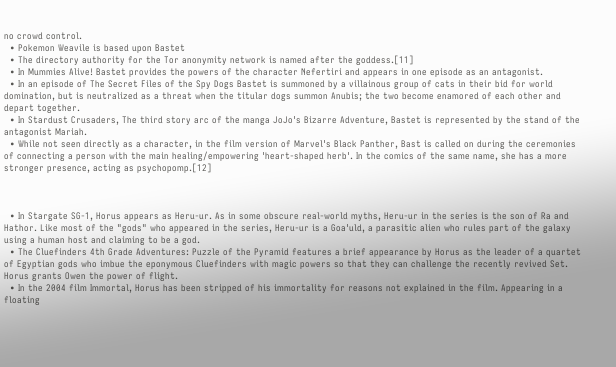no crowd control.
  • Pokemon Weavile is based upon Bastet
  • The directory authority for the Tor anonymity network is named after the goddess.[11]
  • In Mummies Alive! Bastet provides the powers of the character Nefertiri and appears in one episode as an antagonist.
  • In an episode of The Secret Files of the Spy Dogs Bastet is summoned by a villainous group of cats in their bid for world domination, but is neutralized as a threat when the titular dogs summon Anubis; the two become enamored of each other and depart together.
  • In Stardust Crusaders, The third story arc of the manga JoJo's Bizarre Adventure, Bastet is represented by the stand of the antagonist Mariah.
  • While not seen directly as a character, in the film version of Marvel's Black Panther, Bast is called on during the ceremonies of connecting a person with the main healing/empowering 'heart-shaped herb'. In the comics of the same name, she has a more stronger presence, acting as psychopomp.[12]



  • In Stargate SG-1, Horus appears as Heru-ur. As in some obscure real-world myths, Heru-ur in the series is the son of Ra and Hathor. Like most of the "gods" who appeared in the series, Heru-ur is a Goa'uld, a parasitic alien who rules part of the galaxy using a human host and claiming to be a god.
  • The Cluefinders 4th Grade Adventures: Puzzle of the Pyramid features a brief appearance by Horus as the leader of a quartet of Egyptian gods who imbue the eponymous Cluefinders with magic powers so that they can challenge the recently revived Set. Horus grants Owen the power of flight.
  • In the 2004 film Immortal, Horus has been stripped of his immortality for reasons not explained in the film. Appearing in a floating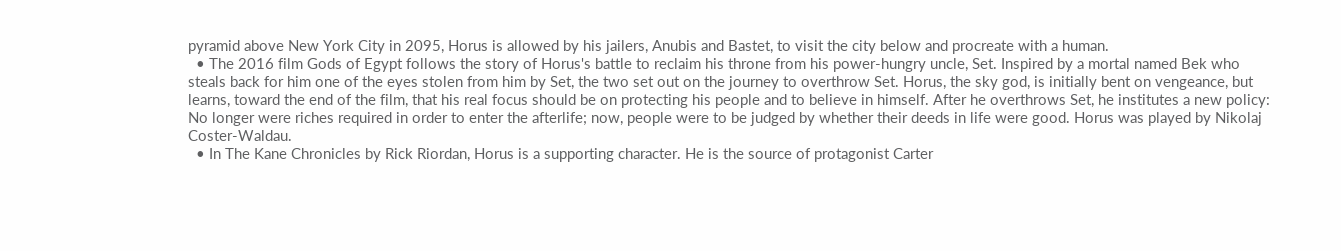pyramid above New York City in 2095, Horus is allowed by his jailers, Anubis and Bastet, to visit the city below and procreate with a human.
  • The 2016 film Gods of Egypt follows the story of Horus's battle to reclaim his throne from his power-hungry uncle, Set. Inspired by a mortal named Bek who steals back for him one of the eyes stolen from him by Set, the two set out on the journey to overthrow Set. Horus, the sky god, is initially bent on vengeance, but learns, toward the end of the film, that his real focus should be on protecting his people and to believe in himself. After he overthrows Set, he institutes a new policy: No longer were riches required in order to enter the afterlife; now, people were to be judged by whether their deeds in life were good. Horus was played by Nikolaj Coster-Waldau.
  • In The Kane Chronicles by Rick Riordan, Horus is a supporting character. He is the source of protagonist Carter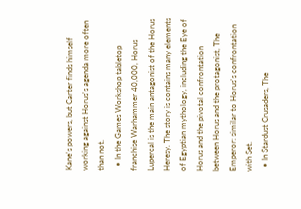Kane's powers, but Carter finds himself working against Horus's agenda more often than not.
  • In the Games Workshop tabletop franchise Warhammer 40,000, Horus Lupercal is the main antagonist of the Horus Heresy. The story is contains many elements of Egyptian mythology, including the Eye of Horus and the pivotal confrontation between Horus and the protagonist, The Emperor: similar to Horus's confrontation with Set.
  • In Stardust Crusaders, The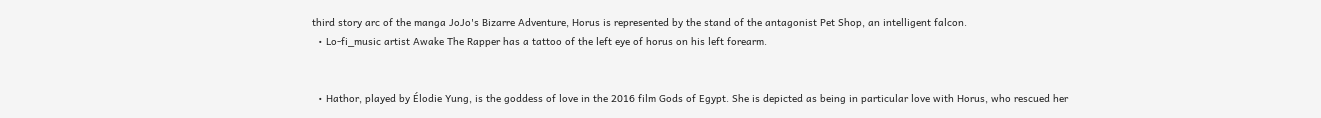third story arc of the manga JoJo's Bizarre Adventure, Horus is represented by the stand of the antagonist Pet Shop, an intelligent falcon.
  • Lo-fi_music artist Awake The Rapper has a tattoo of the left eye of horus on his left forearm.


  • Hathor, played by Élodie Yung, is the goddess of love in the 2016 film Gods of Egypt. She is depicted as being in particular love with Horus, who rescued her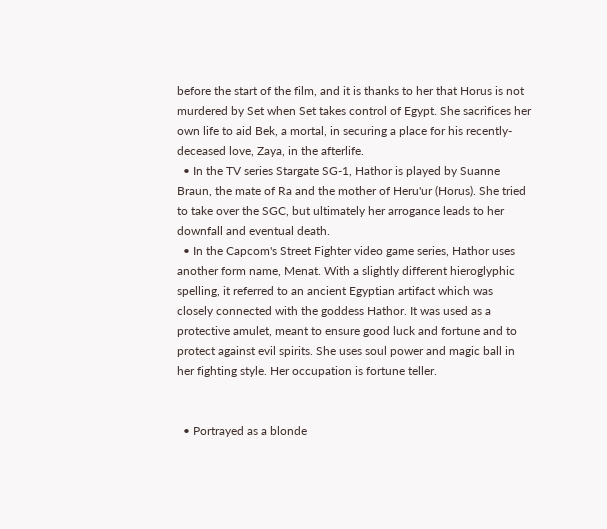before the start of the film, and it is thanks to her that Horus is not murdered by Set when Set takes control of Egypt. She sacrifices her own life to aid Bek, a mortal, in securing a place for his recently-deceased love, Zaya, in the afterlife.
  • In the TV series Stargate SG-1, Hathor is played by Suanne Braun, the mate of Ra and the mother of Heru'ur (Horus). She tried to take over the SGC, but ultimately her arrogance leads to her downfall and eventual death.
  • In the Capcom's Street Fighter video game series, Hathor uses another form name, Menat. With a slightly different hieroglyphic spelling, it referred to an ancient Egyptian artifact which was closely connected with the goddess Hathor. It was used as a protective amulet, meant to ensure good luck and fortune and to protect against evil spirits. She uses soul power and magic ball in her fighting style. Her occupation is fortune teller.


  • Portrayed as a blonde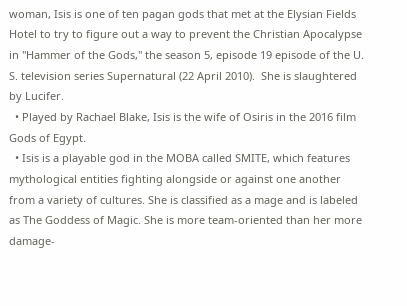woman, Isis is one of ten pagan gods that met at the Elysian Fields Hotel to try to figure out a way to prevent the Christian Apocalypse in "Hammer of the Gods," the season 5, episode 19 episode of the U. S. television series Supernatural (22 April 2010).  She is slaughtered by Lucifer.
  • Played by Rachael Blake, Isis is the wife of Osiris in the 2016 film Gods of Egypt.
  • Isis is a playable god in the MOBA called SMITE, which features mythological entities fighting alongside or against one another from a variety of cultures. She is classified as a mage and is labeled as The Goddess of Magic. She is more team-oriented than her more damage-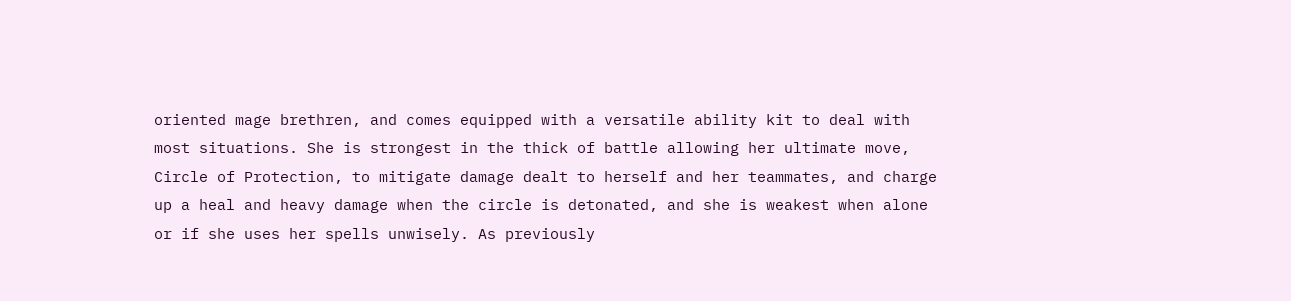oriented mage brethren, and comes equipped with a versatile ability kit to deal with most situations. She is strongest in the thick of battle allowing her ultimate move, Circle of Protection, to mitigate damage dealt to herself and her teammates, and charge up a heal and heavy damage when the circle is detonated, and she is weakest when alone or if she uses her spells unwisely. As previously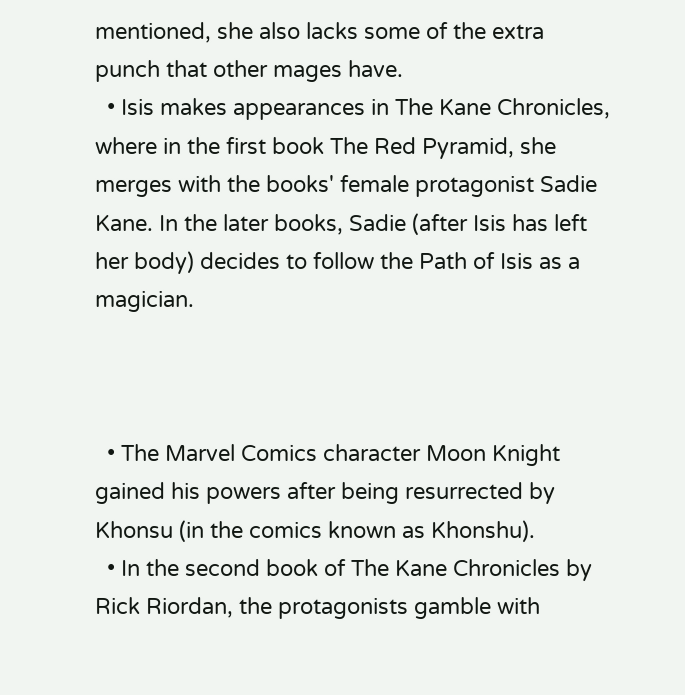mentioned, she also lacks some of the extra punch that other mages have.
  • Isis makes appearances in The Kane Chronicles, where in the first book The Red Pyramid, she merges with the books' female protagonist Sadie Kane. In the later books, Sadie (after Isis has left her body) decides to follow the Path of Isis as a magician.



  • The Marvel Comics character Moon Knight gained his powers after being resurrected by Khonsu (in the comics known as Khonshu).
  • In the second book of The Kane Chronicles by Rick Riordan, the protagonists gamble with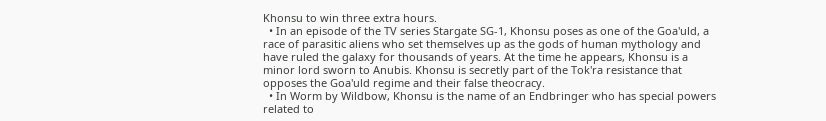Khonsu to win three extra hours.
  • In an episode of the TV series Stargate SG-1, Khonsu poses as one of the Goa'uld, a race of parasitic aliens who set themselves up as the gods of human mythology and have ruled the galaxy for thousands of years. At the time he appears, Khonsu is a minor lord sworn to Anubis. Khonsu is secretly part of the Tok'ra resistance that opposes the Goa'uld regime and their false theocracy.
  • In Worm by Wildbow, Khonsu is the name of an Endbringer who has special powers related to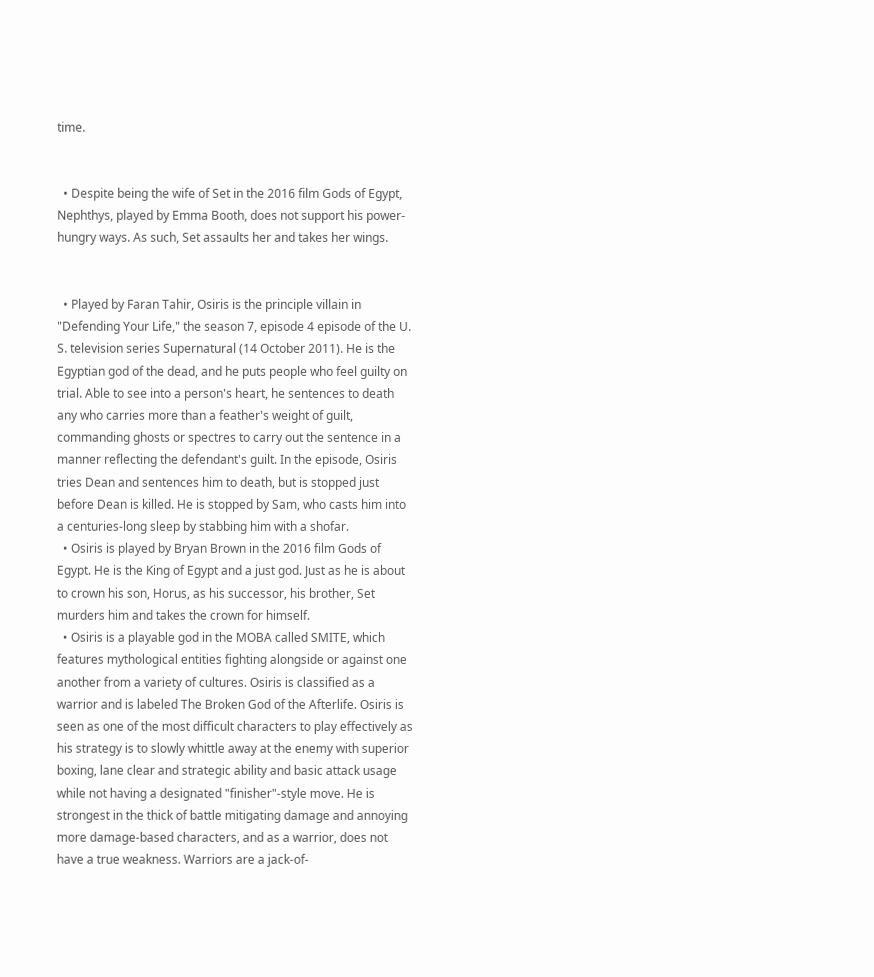time.


  • Despite being the wife of Set in the 2016 film Gods of Egypt, Nephthys, played by Emma Booth, does not support his power-hungry ways. As such, Set assaults her and takes her wings.


  • Played by Faran Tahir, Osiris is the principle villain in "Defending Your Life," the season 7, episode 4 episode of the U. S. television series Supernatural (14 October 2011). He is the Egyptian god of the dead, and he puts people who feel guilty on trial. Able to see into a person's heart, he sentences to death any who carries more than a feather's weight of guilt, commanding ghosts or spectres to carry out the sentence in a manner reflecting the defendant's guilt. In the episode, Osiris tries Dean and sentences him to death, but is stopped just before Dean is killed. He is stopped by Sam, who casts him into a centuries-long sleep by stabbing him with a shofar.
  • Osiris is played by Bryan Brown in the 2016 film Gods of Egypt. He is the King of Egypt and a just god. Just as he is about to crown his son, Horus, as his successor, his brother, Set murders him and takes the crown for himself.
  • Osiris is a playable god in the MOBA called SMITE, which features mythological entities fighting alongside or against one another from a variety of cultures. Osiris is classified as a warrior and is labeled The Broken God of the Afterlife. Osiris is seen as one of the most difficult characters to play effectively as his strategy is to slowly whittle away at the enemy with superior boxing, lane clear and strategic ability and basic attack usage while not having a designated "finisher"-style move. He is strongest in the thick of battle mitigating damage and annoying more damage-based characters, and as a warrior, does not have a true weakness. Warriors are a jack-of-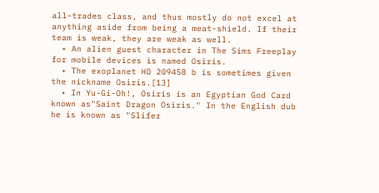all-trades class, and thus mostly do not excel at anything aside from being a meat-shield. If their team is weak, they are weak as well.
  • An alien guest character in The Sims Freeplay for mobile devices is named Osiris.
  • The exoplanet HD 209458 b is sometimes given the nickname Osiris.[13]
  • In Yu-Gi-Oh!, Osiris is an Egyptian God Card known as"Saint Dragon Osiris." In the English dub he is known as "Slifer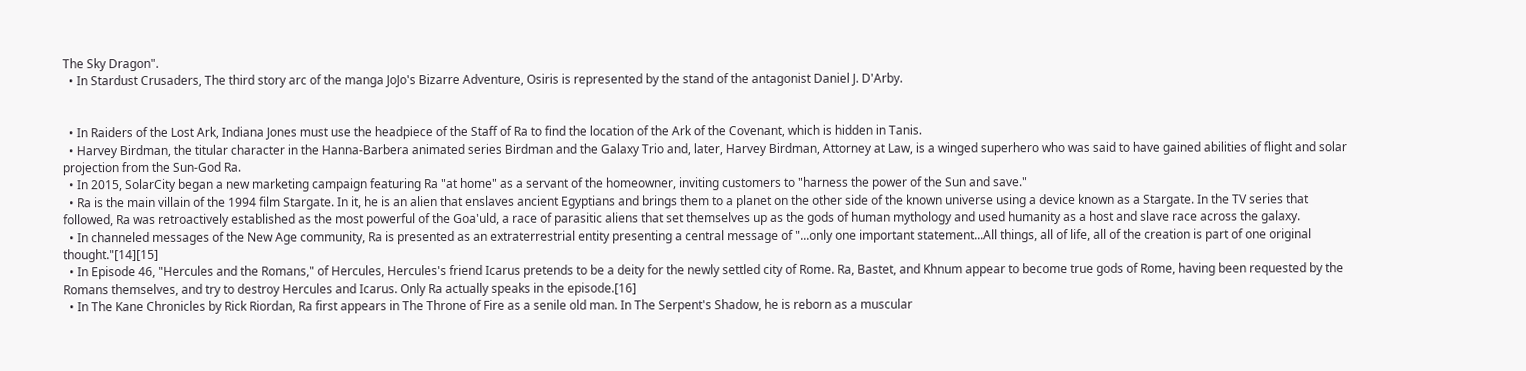The Sky Dragon".
  • In Stardust Crusaders, The third story arc of the manga JoJo's Bizarre Adventure, Osiris is represented by the stand of the antagonist Daniel J. D'Arby.


  • In Raiders of the Lost Ark, Indiana Jones must use the headpiece of the Staff of Ra to find the location of the Ark of the Covenant, which is hidden in Tanis.
  • Harvey Birdman, the titular character in the Hanna-Barbera animated series Birdman and the Galaxy Trio and, later, Harvey Birdman, Attorney at Law, is a winged superhero who was said to have gained abilities of flight and solar projection from the Sun-God Ra.
  • In 2015, SolarCity began a new marketing campaign featuring Ra "at home" as a servant of the homeowner, inviting customers to "harness the power of the Sun and save."
  • Ra is the main villain of the 1994 film Stargate. In it, he is an alien that enslaves ancient Egyptians and brings them to a planet on the other side of the known universe using a device known as a Stargate. In the TV series that followed, Ra was retroactively established as the most powerful of the Goa'uld, a race of parasitic aliens that set themselves up as the gods of human mythology and used humanity as a host and slave race across the galaxy.
  • In channeled messages of the New Age community, Ra is presented as an extraterrestrial entity presenting a central message of "...only one important statement...All things, all of life, all of the creation is part of one original thought."[14][15]
  • In Episode 46, "Hercules and the Romans," of Hercules, Hercules's friend Icarus pretends to be a deity for the newly settled city of Rome. Ra, Bastet, and Khnum appear to become true gods of Rome, having been requested by the Romans themselves, and try to destroy Hercules and Icarus. Only Ra actually speaks in the episode.[16]
  • In The Kane Chronicles by Rick Riordan, Ra first appears in The Throne of Fire as a senile old man. In The Serpent's Shadow, he is reborn as a muscular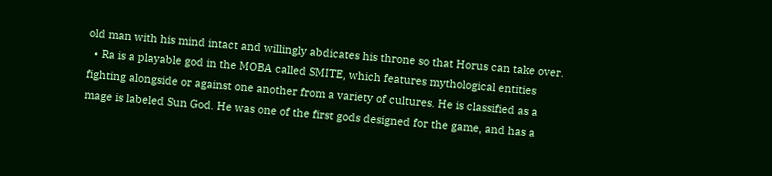old man with his mind intact and willingly abdicates his throne so that Horus can take over.
  • Ra is a playable god in the MOBA called SMITE, which features mythological entities fighting alongside or against one another from a variety of cultures. He is classified as a mage is labeled Sun God. He was one of the first gods designed for the game, and has a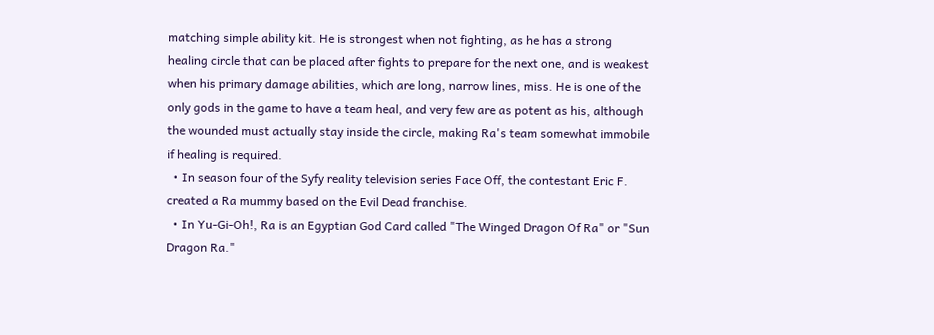matching simple ability kit. He is strongest when not fighting, as he has a strong healing circle that can be placed after fights to prepare for the next one, and is weakest when his primary damage abilities, which are long, narrow lines, miss. He is one of the only gods in the game to have a team heal, and very few are as potent as his, although the wounded must actually stay inside the circle, making Ra's team somewhat immobile if healing is required.
  • In season four of the Syfy reality television series Face Off, the contestant Eric F. created a Ra mummy based on the Evil Dead franchise.
  • In Yu-Gi-Oh!, Ra is an Egyptian God Card called "The Winged Dragon Of Ra" or "Sun Dragon Ra."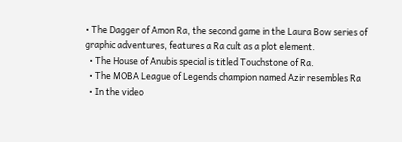• The Dagger of Amon Ra, the second game in the Laura Bow series of graphic adventures, features a Ra cult as a plot element.
  • The House of Anubis special is titled Touchstone of Ra.
  • The MOBA League of Legends champion named Azir resembles Ra
  • In the video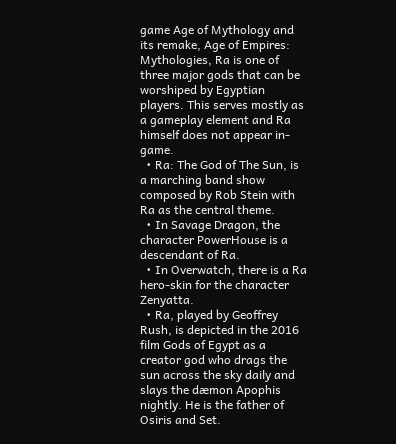game Age of Mythology and its remake, Age of Empires: Mythologies, Ra is one of three major gods that can be worshiped by Egyptian players. This serves mostly as a gameplay element and Ra himself does not appear in-game.
  • Ra: The God of The Sun, is a marching band show composed by Rob Stein with Ra as the central theme.
  • In Savage Dragon, the character PowerHouse is a descendant of Ra.
  • In Overwatch, there is a Ra hero-skin for the character Zenyatta.
  • Ra, played by Geoffrey Rush, is depicted in the 2016 film Gods of Egypt as a creator god who drags the sun across the sky daily and slays the dæmon Apophis nightly. He is the father of Osiris and Set.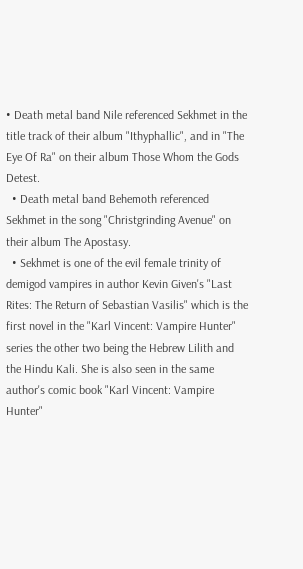• Death metal band Nile referenced Sekhmet in the title track of their album "Ithyphallic", and in "The Eye Of Ra" on their album Those Whom the Gods Detest.
  • Death metal band Behemoth referenced Sekhmet in the song "Christgrinding Avenue" on their album The Apostasy.
  • Sekhmet is one of the evil female trinity of demigod vampires in author Kevin Given's "Last Rites: The Return of Sebastian Vasilis" which is the first novel in the "Karl Vincent: Vampire Hunter" series the other two being the Hebrew Lilith and the Hindu Kali. She is also seen in the same author's comic book "Karl Vincent: Vampire Hunter"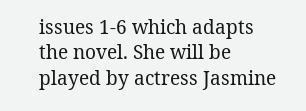issues 1-6 which adapts the novel. She will be played by actress Jasmine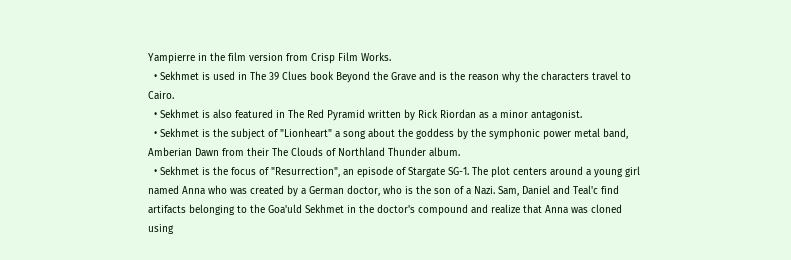Yampierre in the film version from Crisp Film Works.
  • Sekhmet is used in The 39 Clues book Beyond the Grave and is the reason why the characters travel to Cairo.
  • Sekhmet is also featured in The Red Pyramid written by Rick Riordan as a minor antagonist.
  • Sekhmet is the subject of "Lionheart" a song about the goddess by the symphonic power metal band, Amberian Dawn from their The Clouds of Northland Thunder album.
  • Sekhmet is the focus of "Resurrection", an episode of Stargate SG-1. The plot centers around a young girl named Anna who was created by a German doctor, who is the son of a Nazi. Sam, Daniel and Teal'c find artifacts belonging to the Goa'uld Sekhmet in the doctor's compound and realize that Anna was cloned using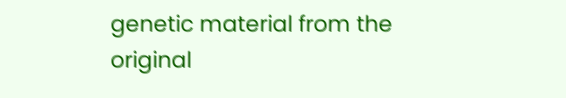genetic material from the original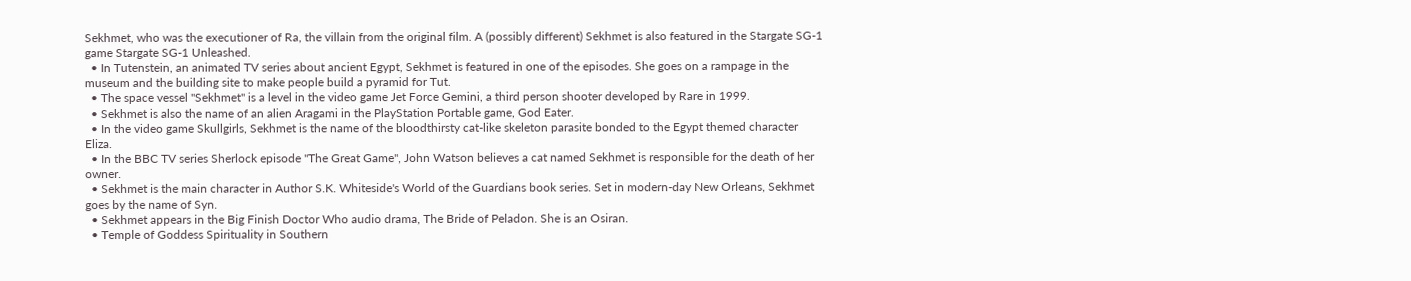Sekhmet, who was the executioner of Ra, the villain from the original film. A (possibly different) Sekhmet is also featured in the Stargate SG-1 game Stargate SG-1 Unleashed.
  • In Tutenstein, an animated TV series about ancient Egypt, Sekhmet is featured in one of the episodes. She goes on a rampage in the museum and the building site to make people build a pyramid for Tut.
  • The space vessel "Sekhmet" is a level in the video game Jet Force Gemini, a third person shooter developed by Rare in 1999.
  • Sekhmet is also the name of an alien Aragami in the PlayStation Portable game, God Eater.
  • In the video game Skullgirls, Sekhmet is the name of the bloodthirsty cat-like skeleton parasite bonded to the Egypt themed character Eliza.
  • In the BBC TV series Sherlock episode "The Great Game", John Watson believes a cat named Sekhmet is responsible for the death of her owner.
  • Sekhmet is the main character in Author S.K. Whiteside's World of the Guardians book series. Set in modern-day New Orleans, Sekhmet goes by the name of Syn.
  • Sekhmet appears in the Big Finish Doctor Who audio drama, The Bride of Peladon. She is an Osiran.
  • Temple of Goddess Spirituality in Southern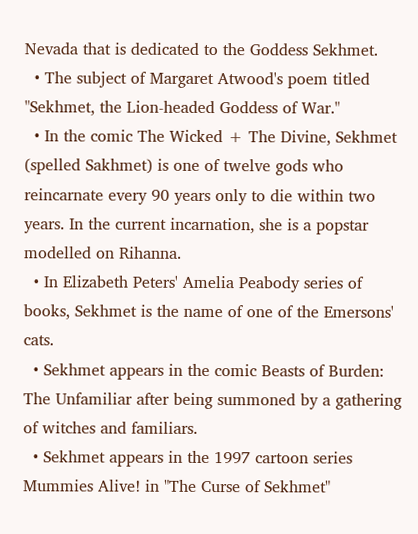Nevada that is dedicated to the Goddess Sekhmet.
  • The subject of Margaret Atwood's poem titled "Sekhmet, the Lion-headed Goddess of War."
  • In the comic The Wicked + The Divine, Sekhmet (spelled Sakhmet) is one of twelve gods who reincarnate every 90 years only to die within two years. In the current incarnation, she is a popstar modelled on Rihanna.
  • In Elizabeth Peters' Amelia Peabody series of books, Sekhmet is the name of one of the Emersons' cats.
  • Sekhmet appears in the comic Beasts of Burden: The Unfamiliar after being summoned by a gathering of witches and familiars.
  • Sekhmet appears in the 1997 cartoon series Mummies Alive! in "The Curse of Sekhmet"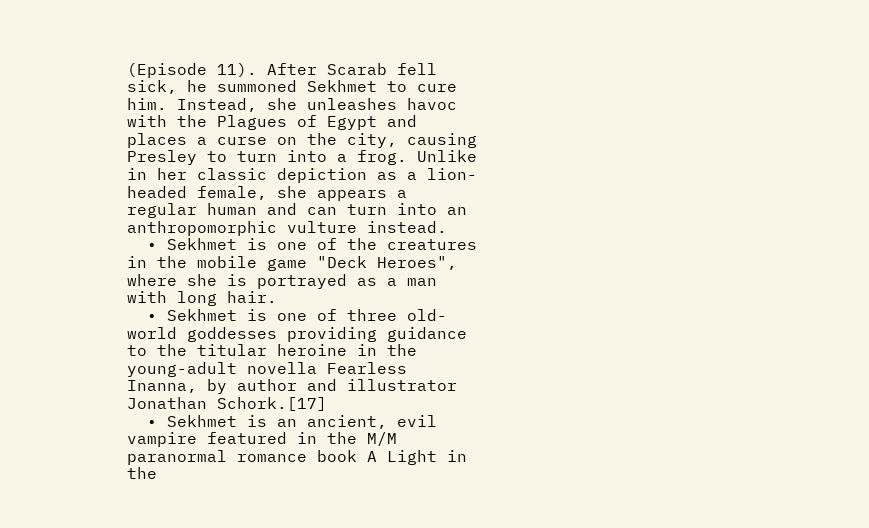(Episode 11). After Scarab fell sick, he summoned Sekhmet to cure him. Instead, she unleashes havoc with the Plagues of Egypt and places a curse on the city, causing Presley to turn into a frog. Unlike in her classic depiction as a lion-headed female, she appears a regular human and can turn into an anthropomorphic vulture instead.
  • Sekhmet is one of the creatures in the mobile game "Deck Heroes", where she is portrayed as a man with long hair.
  • Sekhmet is one of three old-world goddesses providing guidance to the titular heroine in the young-adult novella Fearless Inanna, by author and illustrator Jonathan Schork.[17]
  • Sekhmet is an ancient, evil vampire featured in the M/M paranormal romance book A Light in the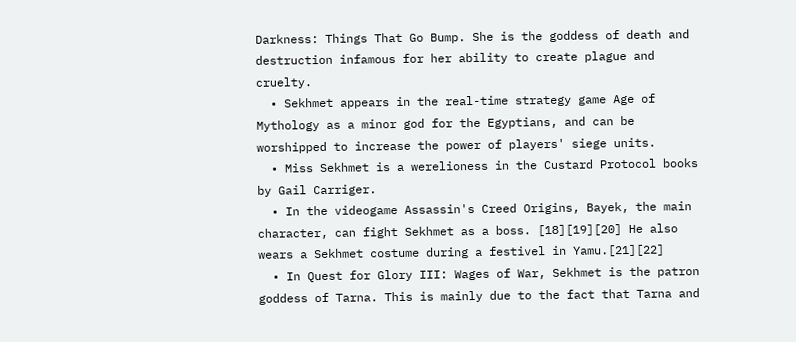Darkness: Things That Go Bump. She is the goddess of death and destruction infamous for her ability to create plague and cruelty.
  • Sekhmet appears in the real-time strategy game Age of Mythology as a minor god for the Egyptians, and can be worshipped to increase the power of players' siege units.
  • Miss Sekhmet is a werelioness in the Custard Protocol books by Gail Carriger.
  • In the videogame Assassin's Creed Origins, Bayek, the main character, can fight Sekhmet as a boss. [18][19][20] He also wears a Sekhmet costume during a festivel in Yamu.[21][22]
  • In Quest for Glory III: Wages of War, Sekhmet is the patron goddess of Tarna. This is mainly due to the fact that Tarna and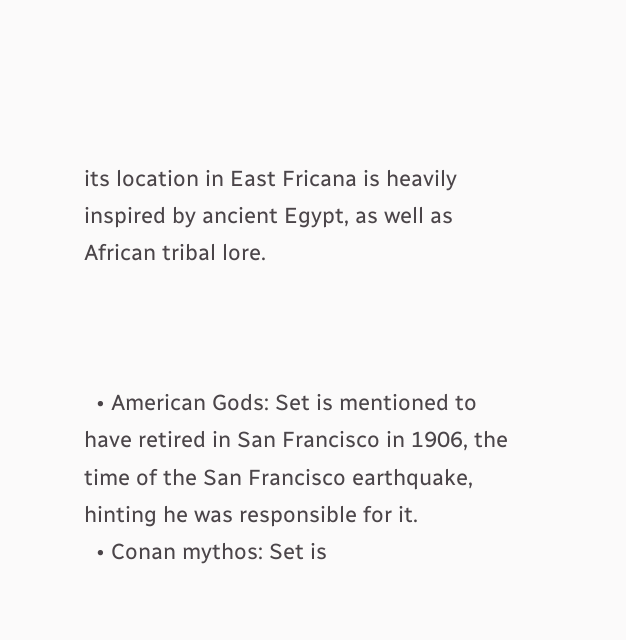its location in East Fricana is heavily inspired by ancient Egypt, as well as African tribal lore.



  • American Gods: Set is mentioned to have retired in San Francisco in 1906, the time of the San Francisco earthquake, hinting he was responsible for it.
  • Conan mythos: Set is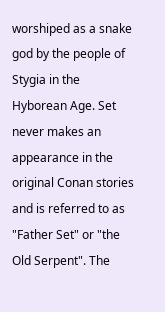worshiped as a snake god by the people of Stygia in the Hyborean Age. Set never makes an appearance in the original Conan stories and is referred to as "Father Set" or "the Old Serpent". The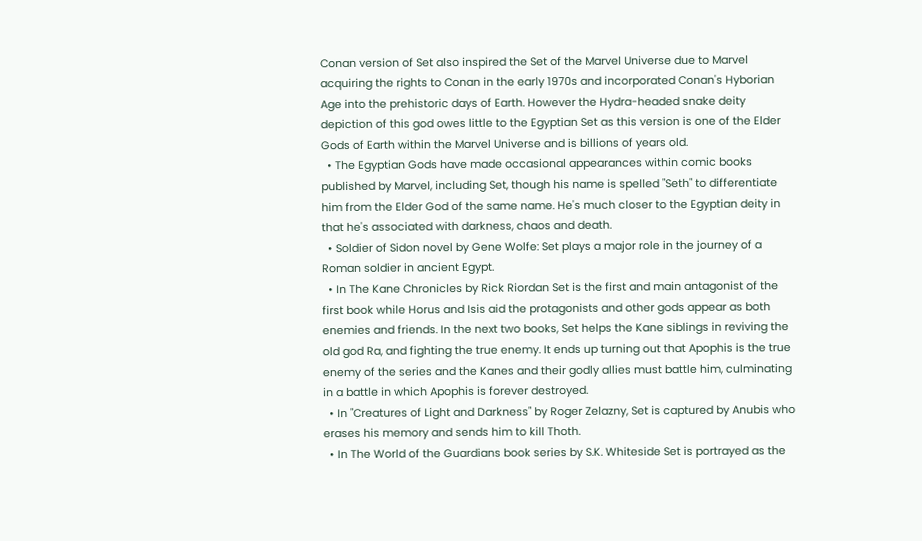Conan version of Set also inspired the Set of the Marvel Universe due to Marvel acquiring the rights to Conan in the early 1970s and incorporated Conan's Hyborian Age into the prehistoric days of Earth. However the Hydra-headed snake deity depiction of this god owes little to the Egyptian Set as this version is one of the Elder Gods of Earth within the Marvel Universe and is billions of years old.
  • The Egyptian Gods have made occasional appearances within comic books published by Marvel, including Set, though his name is spelled "Seth" to differentiate him from the Elder God of the same name. He's much closer to the Egyptian deity in that he's associated with darkness, chaos and death.
  • Soldier of Sidon novel by Gene Wolfe: Set plays a major role in the journey of a Roman soldier in ancient Egypt.
  • In The Kane Chronicles by Rick Riordan Set is the first and main antagonist of the first book while Horus and Isis aid the protagonists and other gods appear as both enemies and friends. In the next two books, Set helps the Kane siblings in reviving the old god Ra, and fighting the true enemy. It ends up turning out that Apophis is the true enemy of the series and the Kanes and their godly allies must battle him, culminating in a battle in which Apophis is forever destroyed.
  • In "Creatures of Light and Darkness" by Roger Zelazny, Set is captured by Anubis who erases his memory and sends him to kill Thoth.
  • In The World of the Guardians book series by S.K. Whiteside Set is portrayed as the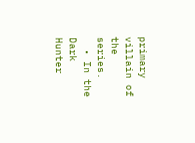primary villain of the series.
  • In the Dark Hunter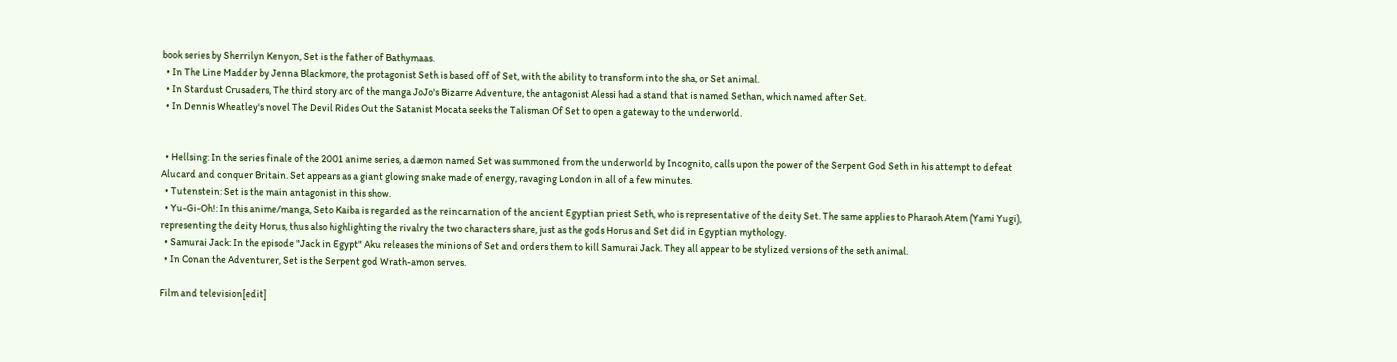book series by Sherrilyn Kenyon, Set is the father of Bathymaas.
  • In The Line Madder by Jenna Blackmore, the protagonist Seth is based off of Set, with the ability to transform into the sha, or Set animal.
  • In Stardust Crusaders, The third story arc of the manga JoJo's Bizarre Adventure, the antagonist Alessi had a stand that is named Sethan, which named after Set.
  • In Dennis Wheatley's novel The Devil Rides Out the Satanist Mocata seeks the Talisman Of Set to open a gateway to the underworld.


  • Hellsing: In the series finale of the 2001 anime series, a dæmon named Set was summoned from the underworld by Incognito, calls upon the power of the Serpent God Seth in his attempt to defeat Alucard and conquer Britain. Set appears as a giant glowing snake made of energy, ravaging London in all of a few minutes.
  • Tutenstein: Set is the main antagonist in this show.
  • Yu-Gi-Oh!: In this anime/manga, Seto Kaiba is regarded as the reincarnation of the ancient Egyptian priest Seth, who is representative of the deity Set. The same applies to Pharaoh Atem (Yami Yugi), representing the deity Horus, thus also highlighting the rivalry the two characters share, just as the gods Horus and Set did in Egyptian mythology.
  • Samurai Jack: In the episode "Jack in Egypt" Aku releases the minions of Set and orders them to kill Samurai Jack. They all appear to be stylized versions of the seth animal.
  • In Conan the Adventurer, Set is the Serpent god Wrath-amon serves.

Film and television[edit]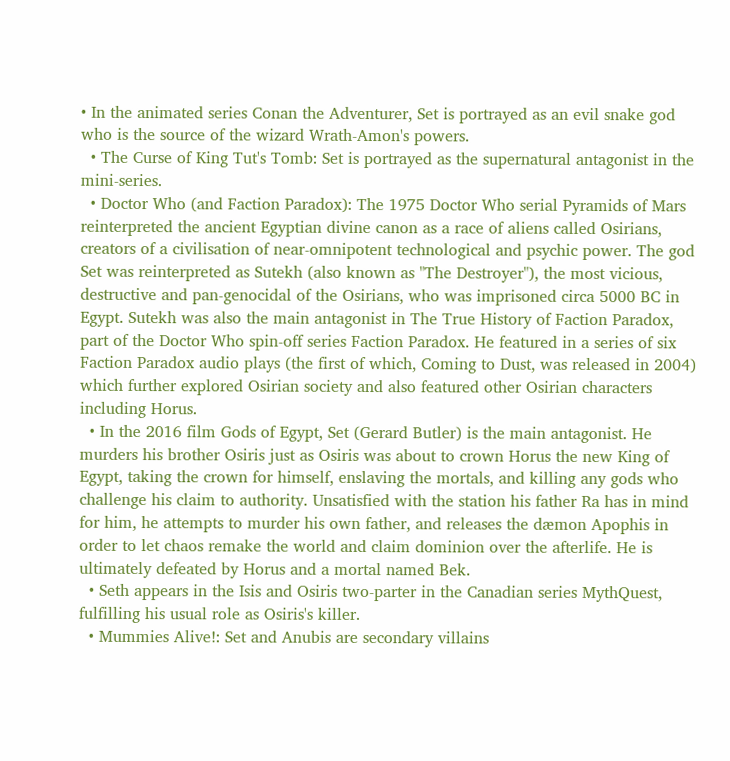• In the animated series Conan the Adventurer, Set is portrayed as an evil snake god who is the source of the wizard Wrath-Amon's powers.
  • The Curse of King Tut's Tomb: Set is portrayed as the supernatural antagonist in the mini-series.
  • Doctor Who (and Faction Paradox): The 1975 Doctor Who serial Pyramids of Mars reinterpreted the ancient Egyptian divine canon as a race of aliens called Osirians, creators of a civilisation of near-omnipotent technological and psychic power. The god Set was reinterpreted as Sutekh (also known as "The Destroyer"), the most vicious, destructive and pan-genocidal of the Osirians, who was imprisoned circa 5000 BC in Egypt. Sutekh was also the main antagonist in The True History of Faction Paradox, part of the Doctor Who spin-off series Faction Paradox. He featured in a series of six Faction Paradox audio plays (the first of which, Coming to Dust, was released in 2004) which further explored Osirian society and also featured other Osirian characters including Horus.
  • In the 2016 film Gods of Egypt, Set (Gerard Butler) is the main antagonist. He murders his brother Osiris just as Osiris was about to crown Horus the new King of Egypt, taking the crown for himself, enslaving the mortals, and killing any gods who challenge his claim to authority. Unsatisfied with the station his father Ra has in mind for him, he attempts to murder his own father, and releases the dæmon Apophis in order to let chaos remake the world and claim dominion over the afterlife. He is ultimately defeated by Horus and a mortal named Bek.
  • Seth appears in the Isis and Osiris two-parter in the Canadian series MythQuest, fulfilling his usual role as Osiris's killer.
  • Mummies Alive!: Set and Anubis are secondary villains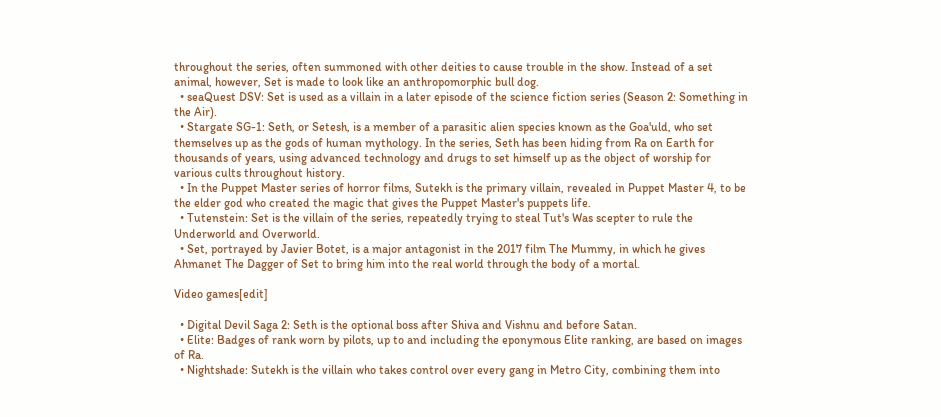throughout the series, often summoned with other deities to cause trouble in the show. Instead of a set animal, however, Set is made to look like an anthropomorphic bull dog.
  • seaQuest DSV: Set is used as a villain in a later episode of the science fiction series (Season 2: Something in the Air).
  • Stargate SG-1: Seth, or Setesh, is a member of a parasitic alien species known as the Goa'uld, who set themselves up as the gods of human mythology. In the series, Seth has been hiding from Ra on Earth for thousands of years, using advanced technology and drugs to set himself up as the object of worship for various cults throughout history.
  • In the Puppet Master series of horror films, Sutekh is the primary villain, revealed in Puppet Master 4, to be the elder god who created the magic that gives the Puppet Master's puppets life.
  • Tutenstein: Set is the villain of the series, repeatedly trying to steal Tut's Was scepter to rule the Underworld and Overworld.
  • Set, portrayed by Javier Botet, is a major antagonist in the 2017 film The Mummy, in which he gives Ahmanet The Dagger of Set to bring him into the real world through the body of a mortal.

Video games[edit]

  • Digital Devil Saga 2: Seth is the optional boss after Shiva and Vishnu and before Satan.
  • Elite: Badges of rank worn by pilots, up to and including the eponymous Elite ranking, are based on images of Ra.
  • Nightshade: Sutekh is the villain who takes control over every gang in Metro City, combining them into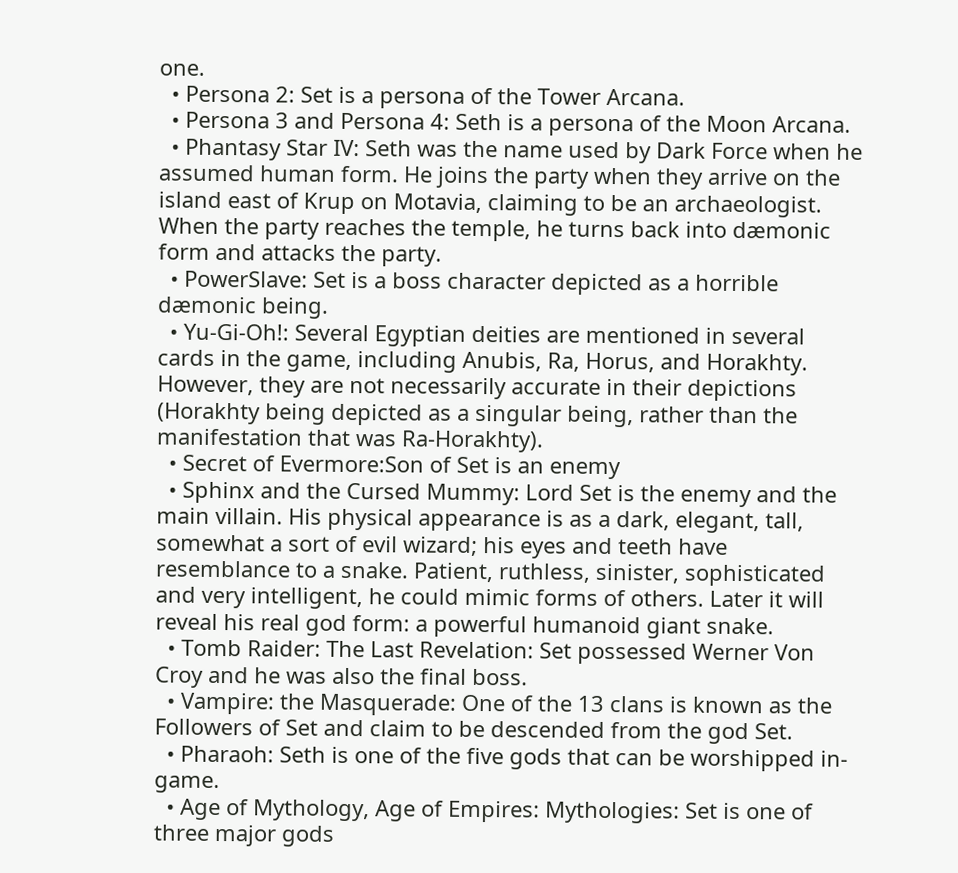one.
  • Persona 2: Set is a persona of the Tower Arcana.
  • Persona 3 and Persona 4: Seth is a persona of the Moon Arcana.
  • Phantasy Star IV: Seth was the name used by Dark Force when he assumed human form. He joins the party when they arrive on the island east of Krup on Motavia, claiming to be an archaeologist. When the party reaches the temple, he turns back into dæmonic form and attacks the party.
  • PowerSlave: Set is a boss character depicted as a horrible dæmonic being.
  • Yu-Gi-Oh!: Several Egyptian deities are mentioned in several cards in the game, including Anubis, Ra, Horus, and Horakhty. However, they are not necessarily accurate in their depictions (Horakhty being depicted as a singular being, rather than the manifestation that was Ra-Horakhty).
  • Secret of Evermore:Son of Set is an enemy
  • Sphinx and the Cursed Mummy: Lord Set is the enemy and the main villain. His physical appearance is as a dark, elegant, tall, somewhat a sort of evil wizard; his eyes and teeth have resemblance to a snake. Patient, ruthless, sinister, sophisticated and very intelligent, he could mimic forms of others. Later it will reveal his real god form: a powerful humanoid giant snake.
  • Tomb Raider: The Last Revelation: Set possessed Werner Von Croy and he was also the final boss.
  • Vampire: the Masquerade: One of the 13 clans is known as the Followers of Set and claim to be descended from the god Set.
  • Pharaoh: Seth is one of the five gods that can be worshipped in-game.
  • Age of Mythology, Age of Empires: Mythologies: Set is one of three major gods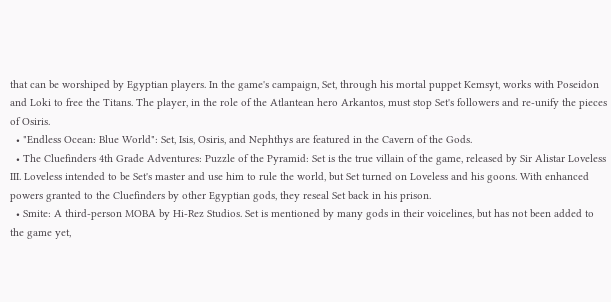that can be worshiped by Egyptian players. In the game's campaign, Set, through his mortal puppet Kemsyt, works with Poseidon and Loki to free the Titans. The player, in the role of the Atlantean hero Arkantos, must stop Set's followers and re-unify the pieces of Osiris.
  • "Endless Ocean: Blue World": Set, Isis, Osiris, and Nephthys are featured in the Cavern of the Gods.
  • The Cluefinders 4th Grade Adventures: Puzzle of the Pyramid: Set is the true villain of the game, released by Sir Alistar Loveless III. Loveless intended to be Set's master and use him to rule the world, but Set turned on Loveless and his goons. With enhanced powers granted to the Cluefinders by other Egyptian gods, they reseal Set back in his prison.
  • Smite: A third-person MOBA by Hi-Rez Studios. Set is mentioned by many gods in their voicelines, but has not been added to the game yet,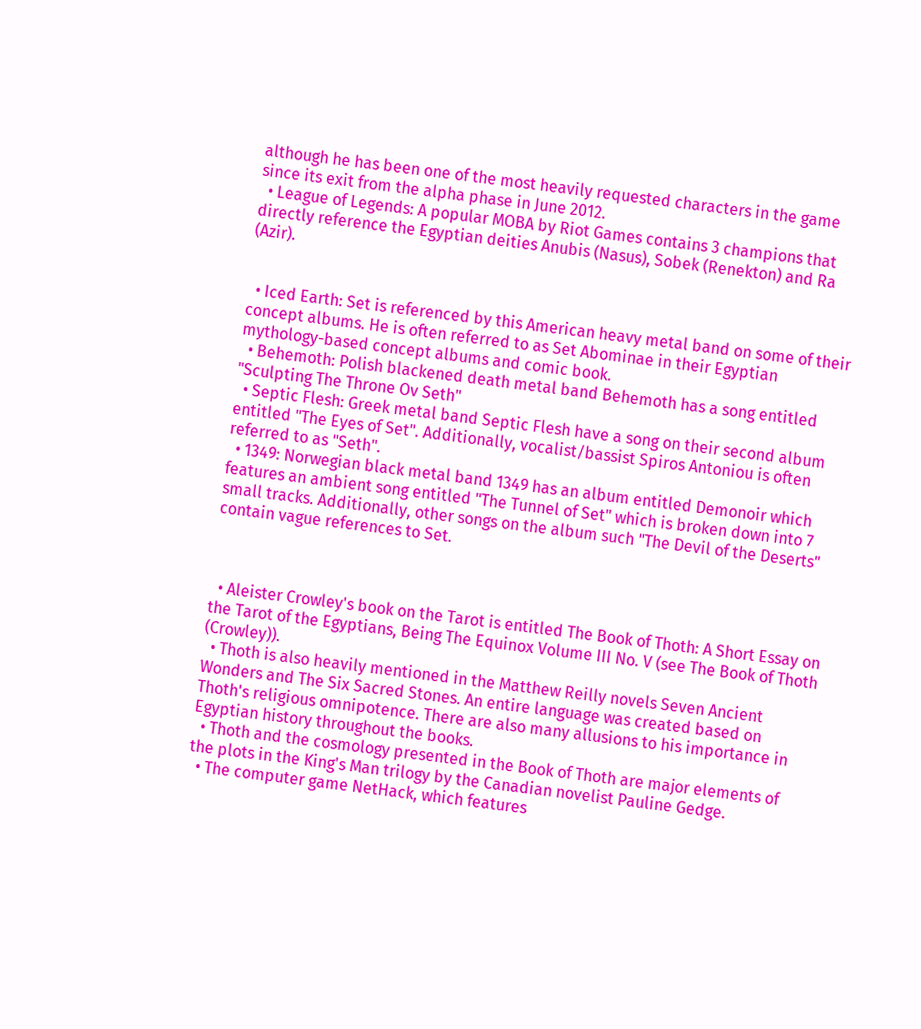although he has been one of the most heavily requested characters in the game since its exit from the alpha phase in June 2012.
  • League of Legends: A popular MOBA by Riot Games contains 3 champions that directly reference the Egyptian deities Anubis (Nasus), Sobek (Renekton) and Ra (Azir).


  • Iced Earth: Set is referenced by this American heavy metal band on some of their concept albums. He is often referred to as Set Abominae in their Egyptian mythology-based concept albums and comic book.
  • Behemoth: Polish blackened death metal band Behemoth has a song entitled "Sculpting The Throne Ov Seth"
  • Septic Flesh: Greek metal band Septic Flesh have a song on their second album entitled "The Eyes of Set". Additionally, vocalist/bassist Spiros Antoniou is often referred to as "Seth".
  • 1349: Norwegian black metal band 1349 has an album entitled Demonoir which features an ambient song entitled "The Tunnel of Set" which is broken down into 7 small tracks. Additionally, other songs on the album such "The Devil of the Deserts" contain vague references to Set.



  • Aleister Crowley's book on the Tarot is entitled The Book of Thoth: A Short Essay on the Tarot of the Egyptians, Being The Equinox Volume III No. V (see The Book of Thoth (Crowley)).
  • Thoth is also heavily mentioned in the Matthew Reilly novels Seven Ancient Wonders and The Six Sacred Stones. An entire language was created based on Thoth's religious omnipotence. There are also many allusions to his importance in Egyptian history throughout the books.
  • Thoth and the cosmology presented in the Book of Thoth are major elements of the plots in the King's Man trilogy by the Canadian novelist Pauline Gedge.
  • The computer game NetHack, which features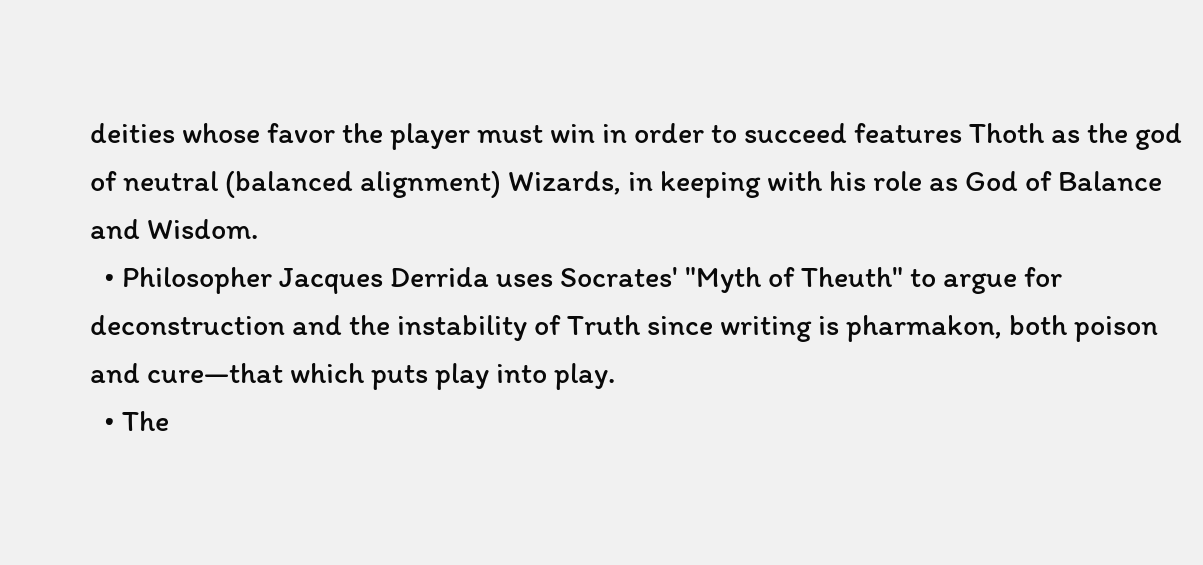deities whose favor the player must win in order to succeed features Thoth as the god of neutral (balanced alignment) Wizards, in keeping with his role as God of Balance and Wisdom.
  • Philosopher Jacques Derrida uses Socrates' "Myth of Theuth" to argue for deconstruction and the instability of Truth since writing is pharmakon, both poison and cure—that which puts play into play.
  • The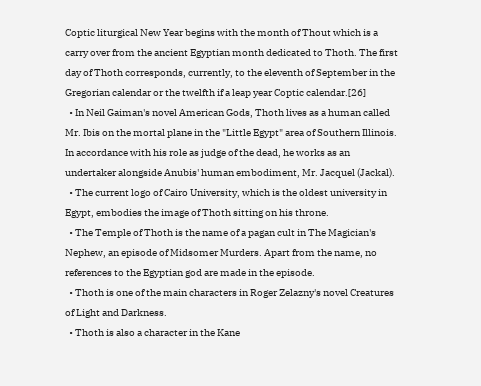Coptic liturgical New Year begins with the month of Thout which is a carry over from the ancient Egyptian month dedicated to Thoth. The first day of Thoth corresponds, currently, to the eleventh of September in the Gregorian calendar or the twelfth if a leap year Coptic calendar.[26]
  • In Neil Gaiman's novel American Gods, Thoth lives as a human called Mr. Ibis on the mortal plane in the "Little Egypt" area of Southern Illinois. In accordance with his role as judge of the dead, he works as an undertaker alongside Anubis' human embodiment, Mr. Jacquel (Jackal).
  • The current logo of Cairo University, which is the oldest university in Egypt, embodies the image of Thoth sitting on his throne.
  • The Temple of Thoth is the name of a pagan cult in The Magician's Nephew, an episode of Midsomer Murders. Apart from the name, no references to the Egyptian god are made in the episode.
  • Thoth is one of the main characters in Roger Zelazny's novel Creatures of Light and Darkness.
  • Thoth is also a character in the Kane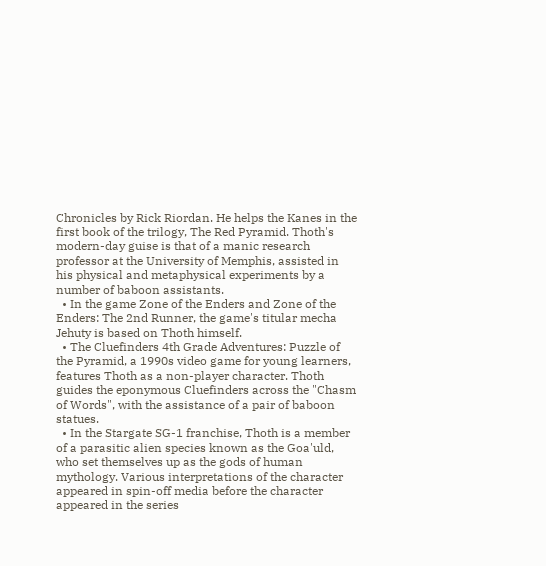Chronicles by Rick Riordan. He helps the Kanes in the first book of the trilogy, The Red Pyramid. Thoth's modern-day guise is that of a manic research professor at the University of Memphis, assisted in his physical and metaphysical experiments by a number of baboon assistants.
  • In the game Zone of the Enders and Zone of the Enders: The 2nd Runner, the game's titular mecha Jehuty is based on Thoth himself.
  • The Cluefinders 4th Grade Adventures: Puzzle of the Pyramid, a 1990s video game for young learners, features Thoth as a non-player character. Thoth guides the eponymous Cluefinders across the "Chasm of Words", with the assistance of a pair of baboon statues.
  • In the Stargate SG-1 franchise, Thoth is a member of a parasitic alien species known as the Goa'uld, who set themselves up as the gods of human mythology. Various interpretations of the character appeared in spin-off media before the character appeared in the series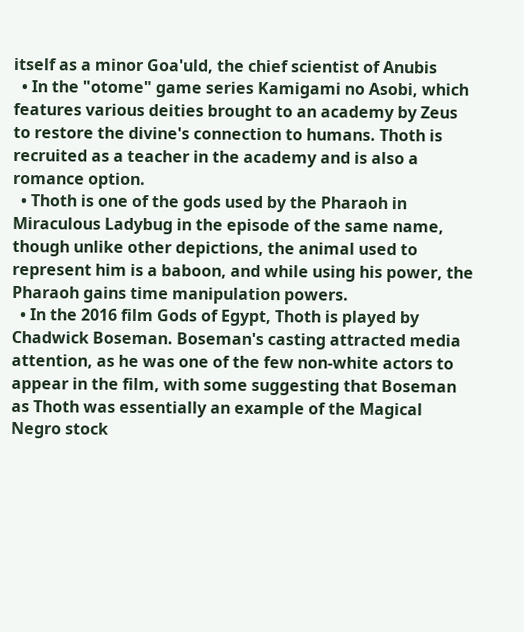itself as a minor Goa'uld, the chief scientist of Anubis
  • In the "otome" game series Kamigami no Asobi, which features various deities brought to an academy by Zeus to restore the divine's connection to humans. Thoth is recruited as a teacher in the academy and is also a romance option.
  • Thoth is one of the gods used by the Pharaoh in Miraculous Ladybug in the episode of the same name, though unlike other depictions, the animal used to represent him is a baboon, and while using his power, the Pharaoh gains time manipulation powers.
  • In the 2016 film Gods of Egypt, Thoth is played by Chadwick Boseman. Boseman's casting attracted media attention, as he was one of the few non-white actors to appear in the film, with some suggesting that Boseman as Thoth was essentially an example of the Magical Negro stock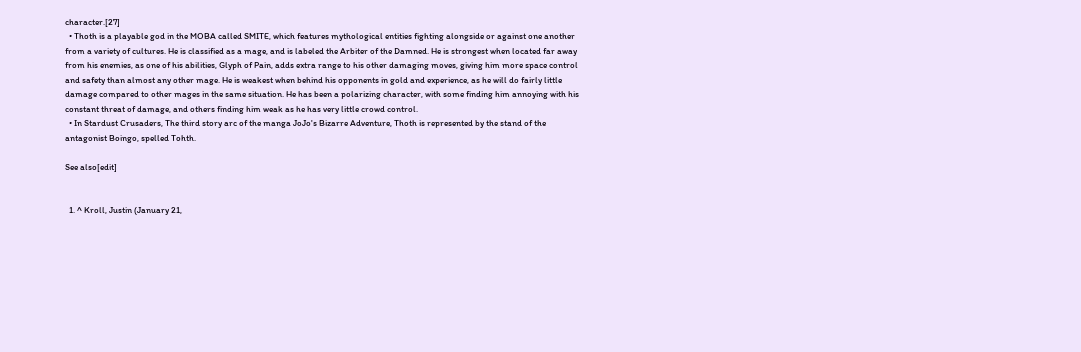character.[27]
  • Thoth is a playable god in the MOBA called SMITE, which features mythological entities fighting alongside or against one another from a variety of cultures. He is classified as a mage, and is labeled the Arbiter of the Damned. He is strongest when located far away from his enemies, as one of his abilities, Glyph of Pain, adds extra range to his other damaging moves, giving him more space control and safety than almost any other mage. He is weakest when behind his opponents in gold and experience, as he will do fairly little damage compared to other mages in the same situation. He has been a polarizing character, with some finding him annoying with his constant threat of damage, and others finding him weak as he has very little crowd control.
  • In Stardust Crusaders, The third story arc of the manga JoJo's Bizarre Adventure, Thoth is represented by the stand of the antagonist Boingo, spelled Tohth.

See also[edit]


  1. ^ Kroll, Justin (January 21,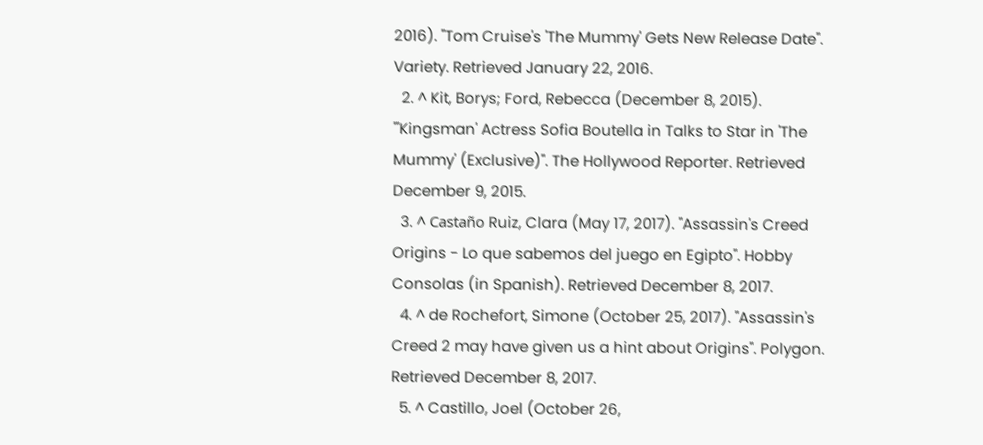2016). "Tom Cruise's 'The Mummy' Gets New Release Date". Variety. Retrieved January 22, 2016.
  2. ^ Kit, Borys; Ford, Rebecca (December 8, 2015). "'Kingsman' Actress Sofia Boutella in Talks to Star in 'The Mummy' (Exclusive)". The Hollywood Reporter. Retrieved December 9, 2015.
  3. ^ Castaño Ruiz, Clara (May 17, 2017). "Assassin's Creed Origins - Lo que sabemos del juego en Egipto". Hobby Consolas (in Spanish). Retrieved December 8, 2017.
  4. ^ de Rochefort, Simone (October 25, 2017). "Assassin's Creed 2 may have given us a hint about Origins". Polygon. Retrieved December 8, 2017.
  5. ^ Castillo, Joel (October 26,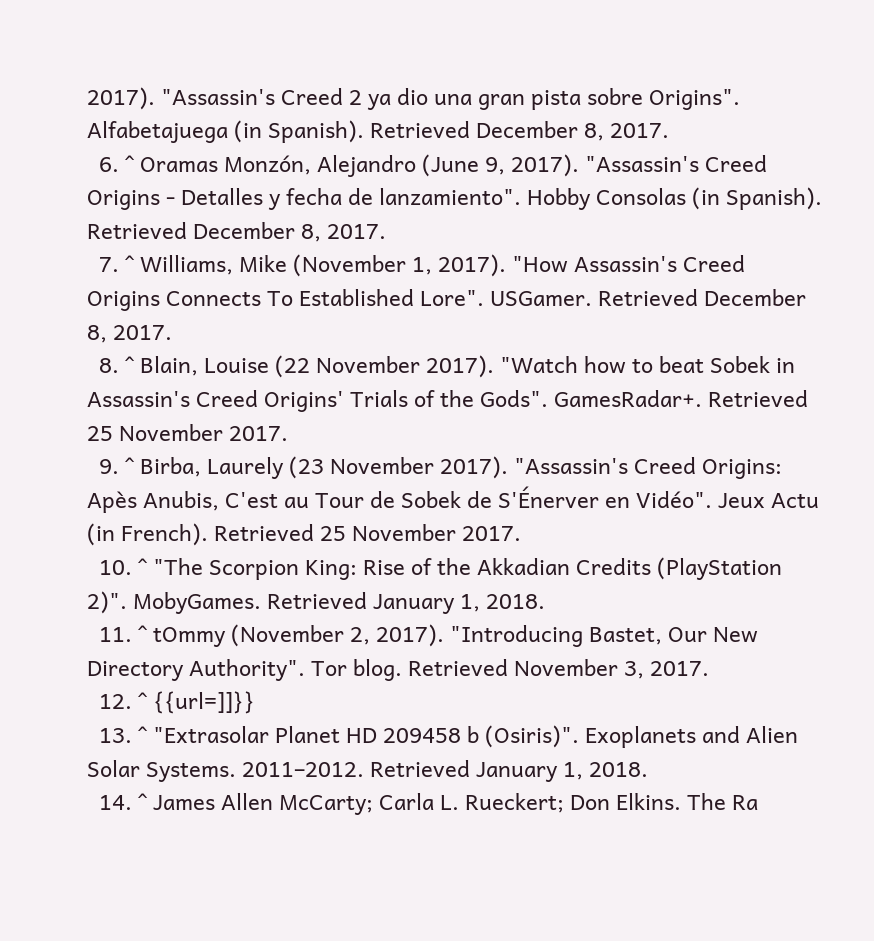2017). "Assassin's Creed 2 ya dio una gran pista sobre Origins". Alfabetajuega (in Spanish). Retrieved December 8, 2017.
  6. ^ Oramas Monzón, Alejandro (June 9, 2017). "Assassin's Creed Origins - Detalles y fecha de lanzamiento". Hobby Consolas (in Spanish). Retrieved December 8, 2017.
  7. ^ Williams, Mike (November 1, 2017). "How Assassin's Creed Origins Connects To Established Lore". USGamer. Retrieved December 8, 2017.
  8. ^ Blain, Louise (22 November 2017). "Watch how to beat Sobek in Assassin's Creed Origins' Trials of the Gods". GamesRadar+. Retrieved 25 November 2017.
  9. ^ Birba, Laurely (23 November 2017). "Assassin's Creed Origins: Apès Anubis, C'est au Tour de Sobek de S'Énerver en Vidéo". Jeux Actu (in French). Retrieved 25 November 2017.
  10. ^ "The Scorpion King: Rise of the Akkadian Credits (PlayStation 2)". MobyGames. Retrieved January 1, 2018.
  11. ^ tOmmy (November 2, 2017). "Introducing Bastet, Our New Directory Authority". Tor blog. Retrieved November 3, 2017.
  12. ^ {{url=]]}}
  13. ^ "Extrasolar Planet HD 209458 b (Osiris)". Exoplanets and Alien Solar Systems. 2011–2012. Retrieved January 1, 2018.
  14. ^ James Allen McCarty; Carla L. Rueckert; Don Elkins. The Ra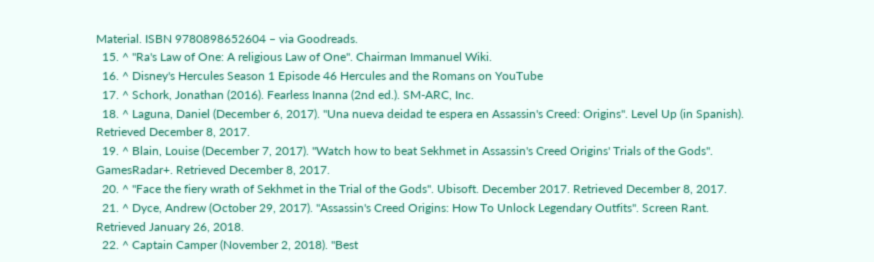Material. ISBN 9780898652604 – via Goodreads.
  15. ^ "Ra's Law of One: A religious Law of One". Chairman Immanuel Wiki.
  16. ^ Disney's Hercules Season 1 Episode 46 Hercules and the Romans on YouTube
  17. ^ Schork, Jonathan (2016). Fearless Inanna (2nd ed.). SM-ARC, Inc.
  18. ^ Laguna, Daniel (December 6, 2017). "Una nueva deidad te espera en Assassin's Creed: Origins". Level Up (in Spanish). Retrieved December 8, 2017.
  19. ^ Blain, Louise (December 7, 2017). "Watch how to beat Sekhmet in Assassin's Creed Origins' Trials of the Gods". GamesRadar+. Retrieved December 8, 2017.
  20. ^ "Face the fiery wrath of Sekhmet in the Trial of the Gods". Ubisoft. December 2017. Retrieved December 8, 2017.
  21. ^ Dyce, Andrew (October 29, 2017). "Assassin's Creed Origins: How To Unlock Legendary Outfits". Screen Rant. Retrieved January 26, 2018.
  22. ^ Captain Camper (November 2, 2018). "Best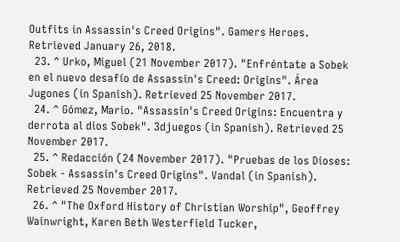Outfits in Assassin's Creed Origins". Gamers Heroes. Retrieved January 26, 2018.
  23. ^ Urko, Miguel (21 November 2017). "Enfréntate a Sobek en el nuevo desafío de Assassin's Creed: Origins". Área Jugones (in Spanish). Retrieved 25 November 2017.
  24. ^ Gómez, Mario. "Assassin's Creed Origins: Encuentra y derrota al dios Sobek". 3djuegos (in Spanish). Retrieved 25 November 2017.
  25. ^ Redacción (24 November 2017). "Pruebas de los Dioses: Sobek - Assassin's Creed Origins". Vandal (in Spanish). Retrieved 25 November 2017.
  26. ^ "The Oxford History of Christian Worship", Geoffrey Wainwright, Karen Beth Westerfield Tucker,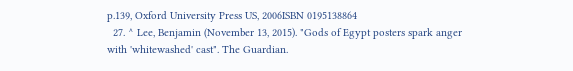p.139, Oxford University Press US, 2006ISBN 0195138864
  27. ^ Lee, Benjamin (November 13, 2015). "Gods of Egypt posters spark anger with 'whitewashed' cast". The Guardian.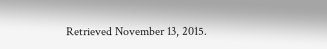Retrieved November 13, 2015.